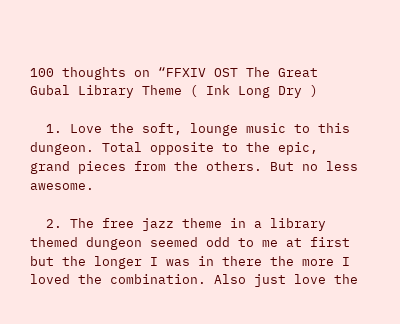100 thoughts on “FFXIV OST The Great Gubal Library Theme ( Ink Long Dry )

  1. Love the soft, lounge music to this dungeon. Total opposite to the epic, grand pieces from the others. But no less awesome.

  2. The free jazz theme in a library themed dungeon seemed odd to me at first but the longer I was in there the more I loved the combination. Also just love the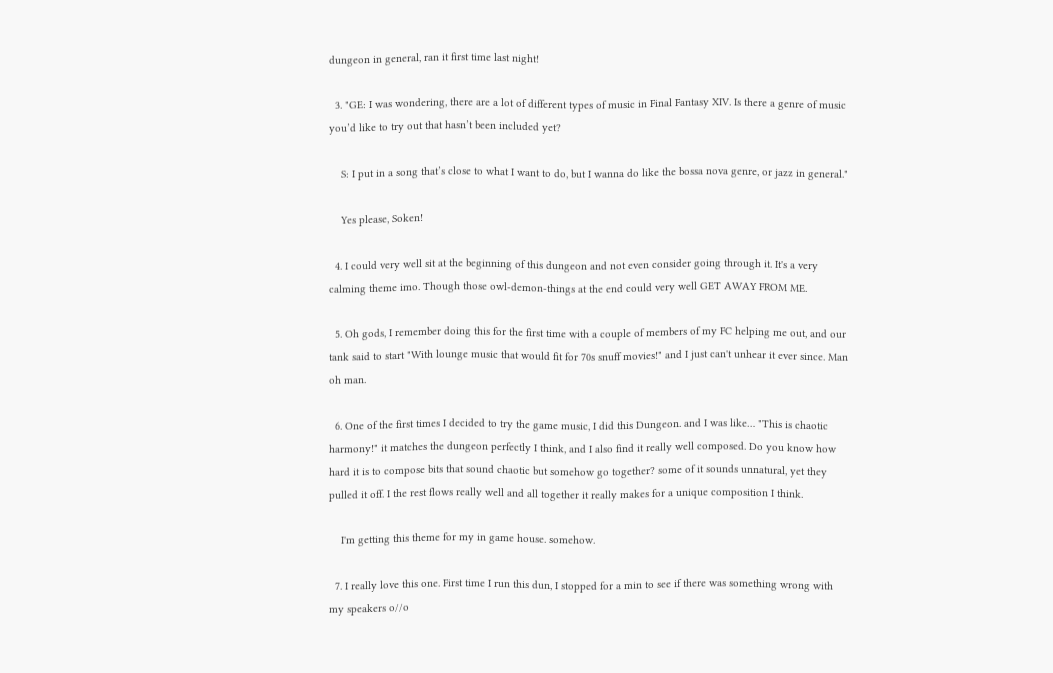dungeon in general, ran it first time last night!

  3. "GE: I was wondering, there are a lot of different types of music in Final Fantasy XIV. Is there a genre of music you’d like to try out that hasn’t been included yet?

    S: I put in a song that’s close to what I want to do, but I wanna do like the bossa nova genre, or jazz in general."

    Yes please, Soken!

  4. I could very well sit at the beginning of this dungeon and not even consider going through it. It's a very calming theme imo. Though those owl-demon-things at the end could very well GET AWAY FROM ME.

  5. Oh gods, I remember doing this for the first time with a couple of members of my FC helping me out, and our tank said to start "With lounge music that would fit for 70s snuff movies!" and I just can't unhear it ever since. Man oh man.

  6. One of the first times I decided to try the game music, I did this Dungeon. and I was like… "This is chaotic harmony!" it matches the dungeon perfectly I think, and I also find it really well composed. Do you know how hard it is to compose bits that sound chaotic but somehow go together? some of it sounds unnatural, yet they pulled it off. I the rest flows really well and all together it really makes for a unique composition I think.

    I'm getting this theme for my in game house. somehow.

  7. I really love this one. First time I run this dun, I stopped for a min to see if there was something wrong with my speakers o//o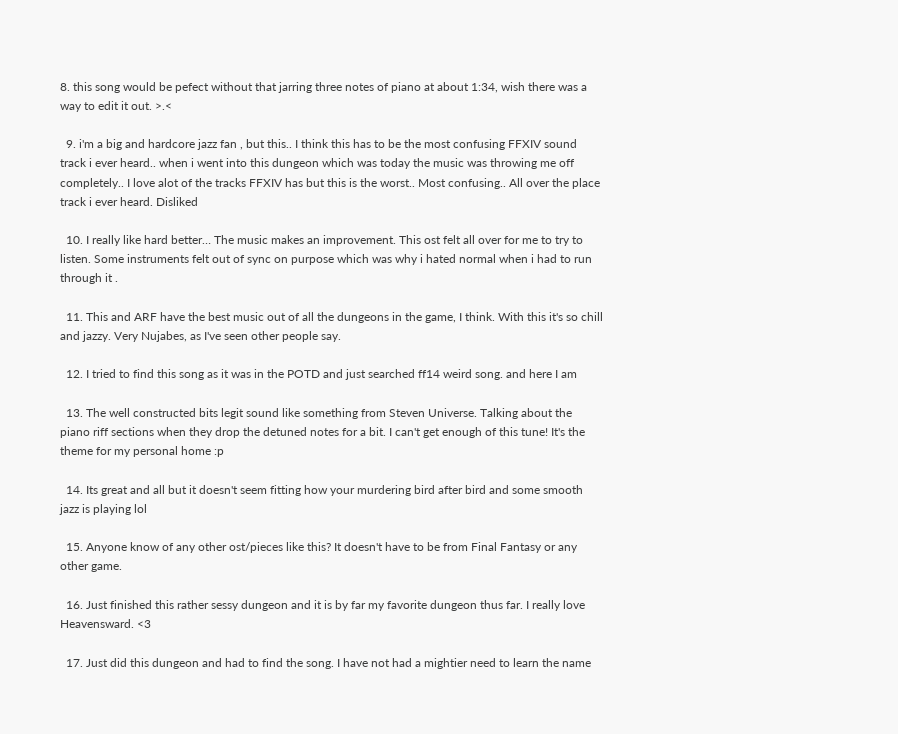8. this song would be pefect without that jarring three notes of piano at about 1:34, wish there was a way to edit it out. >.<

  9. i'm a big and hardcore jazz fan , but this.. I think this has to be the most confusing FFXIV sound track i ever heard.. when i went into this dungeon which was today the music was throwing me off completely.. I love alot of the tracks FFXIV has but this is the worst.. Most confusing.. All over the place track i ever heard. Disliked

  10. I really like hard better… The music makes an improvement. This ost felt all over for me to try to listen. Some instruments felt out of sync on purpose which was why i hated normal when i had to run through it .

  11. This and ARF have the best music out of all the dungeons in the game, I think. With this it's so chill and jazzy. Very Nujabes, as I've seen other people say.

  12. I tried to find this song as it was in the POTD and just searched ff14 weird song. and here I am

  13. The well constructed bits legit sound like something from Steven Universe. Talking about the piano riff sections when they drop the detuned notes for a bit. I can't get enough of this tune! It's the theme for my personal home :p

  14. Its great and all but it doesn't seem fitting how your murdering bird after bird and some smooth jazz is playing lol

  15. Anyone know of any other ost/pieces like this? It doesn't have to be from Final Fantasy or any other game.

  16. Just finished this rather sessy dungeon and it is by far my favorite dungeon thus far. I really love Heavensward. <3

  17. Just did this dungeon and had to find the song. I have not had a mightier need to learn the name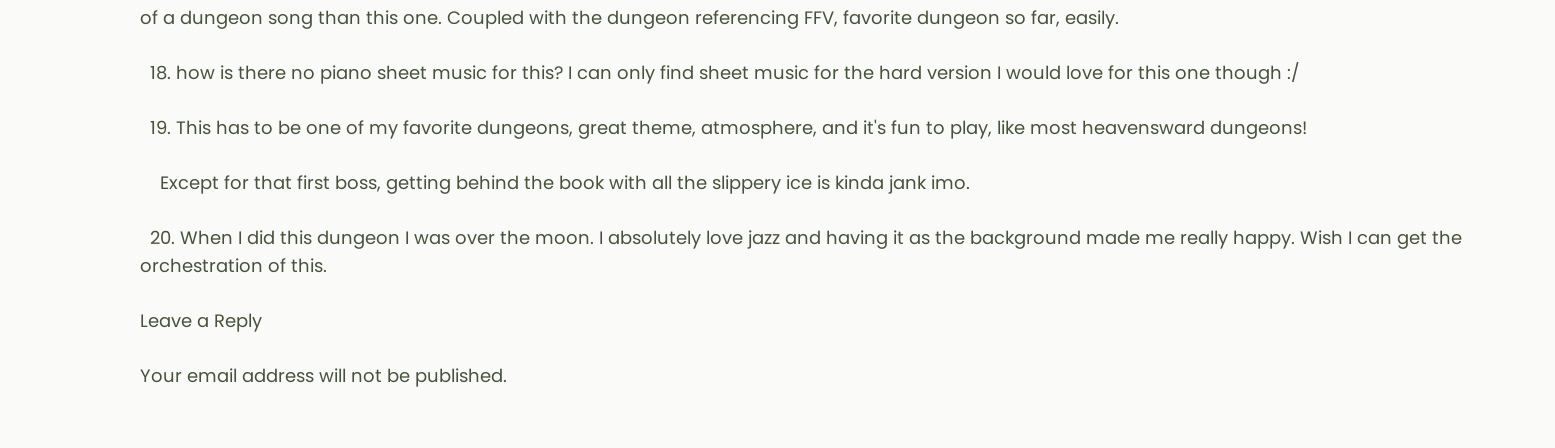of a dungeon song than this one. Coupled with the dungeon referencing FFV, favorite dungeon so far, easily.

  18. how is there no piano sheet music for this? I can only find sheet music for the hard version I would love for this one though :/

  19. This has to be one of my favorite dungeons, great theme, atmosphere, and it's fun to play, like most heavensward dungeons!

    Except for that first boss, getting behind the book with all the slippery ice is kinda jank imo.

  20. When I did this dungeon I was over the moon. I absolutely love jazz and having it as the background made me really happy. Wish I can get the orchestration of this.

Leave a Reply

Your email address will not be published.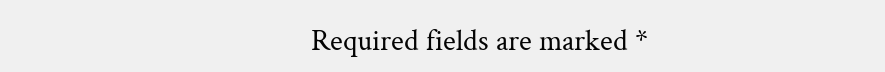Required fields are marked *